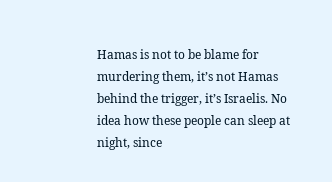Hamas is not to be blame for murdering them, it’s not Hamas behind the trigger, it’s Israelis. No idea how these people can sleep at night, since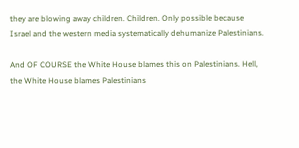they are blowing away children. Children. Only possible because Israel and the western media systematically dehumanize Palestinians.

And OF COURSE the White House blames this on Palestinians. Hell, the White House blames Palestinians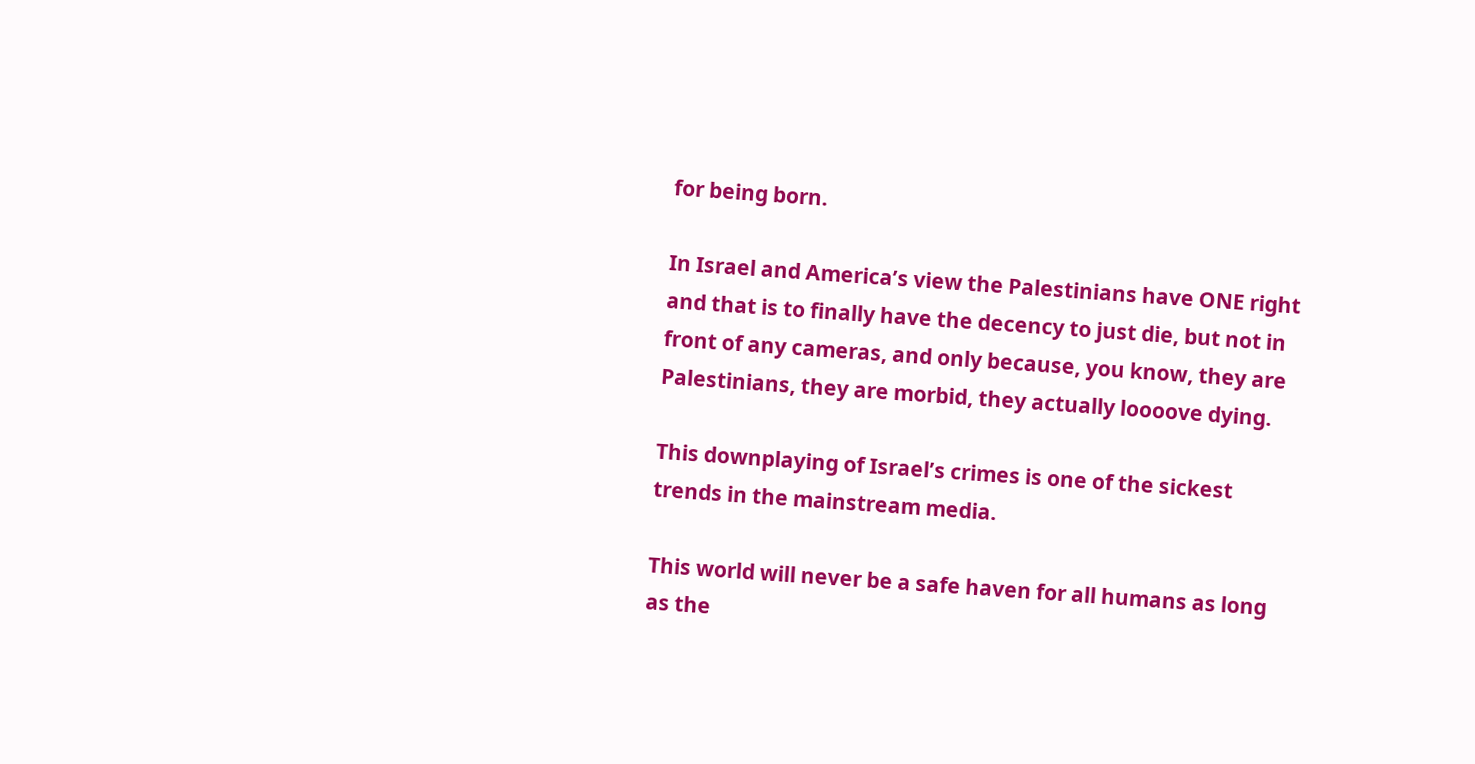for being born.

In Israel and America’s view the Palestinians have ONE right and that is to finally have the decency to just die, but not in front of any cameras, and only because, you know, they are Palestinians, they are morbid, they actually loooove dying.

This downplaying of Israel’s crimes is one of the sickest trends in the mainstream media.

This world will never be a safe haven for all humans as long as the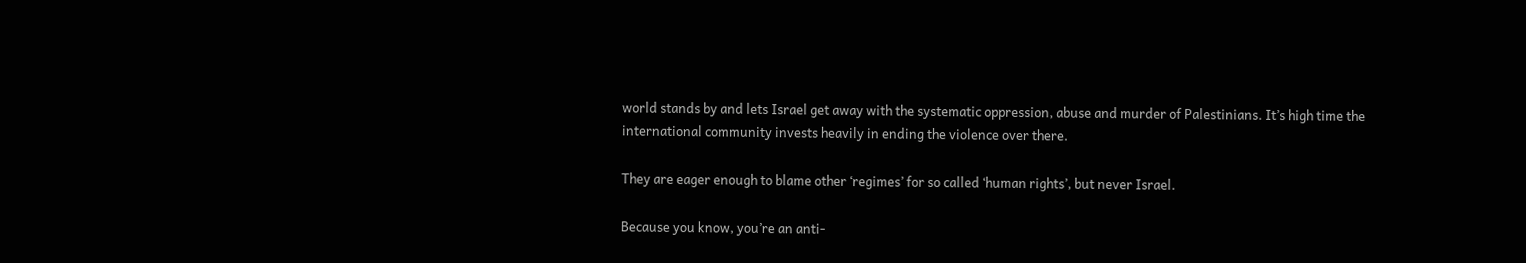world stands by and lets Israel get away with the systematic oppression, abuse and murder of Palestinians. It’s high time the international community invests heavily in ending the violence over there.

They are eager enough to blame other ‘regimes’ for so called ‘human rights’, but never Israel.

Because you know, you’re an anti-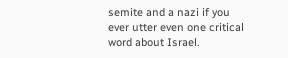semite and a nazi if you ever utter even one critical word about Israel.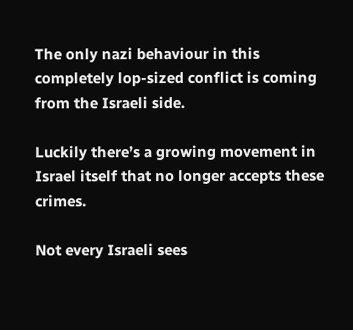The only nazi behaviour in this completely lop-sized conflict is coming from the Israeli side.

Luckily there’s a growing movement in Israel itself that no longer accepts these crimes.

Not every Israeli sees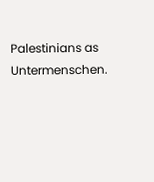Palestinians as Untermenschen.